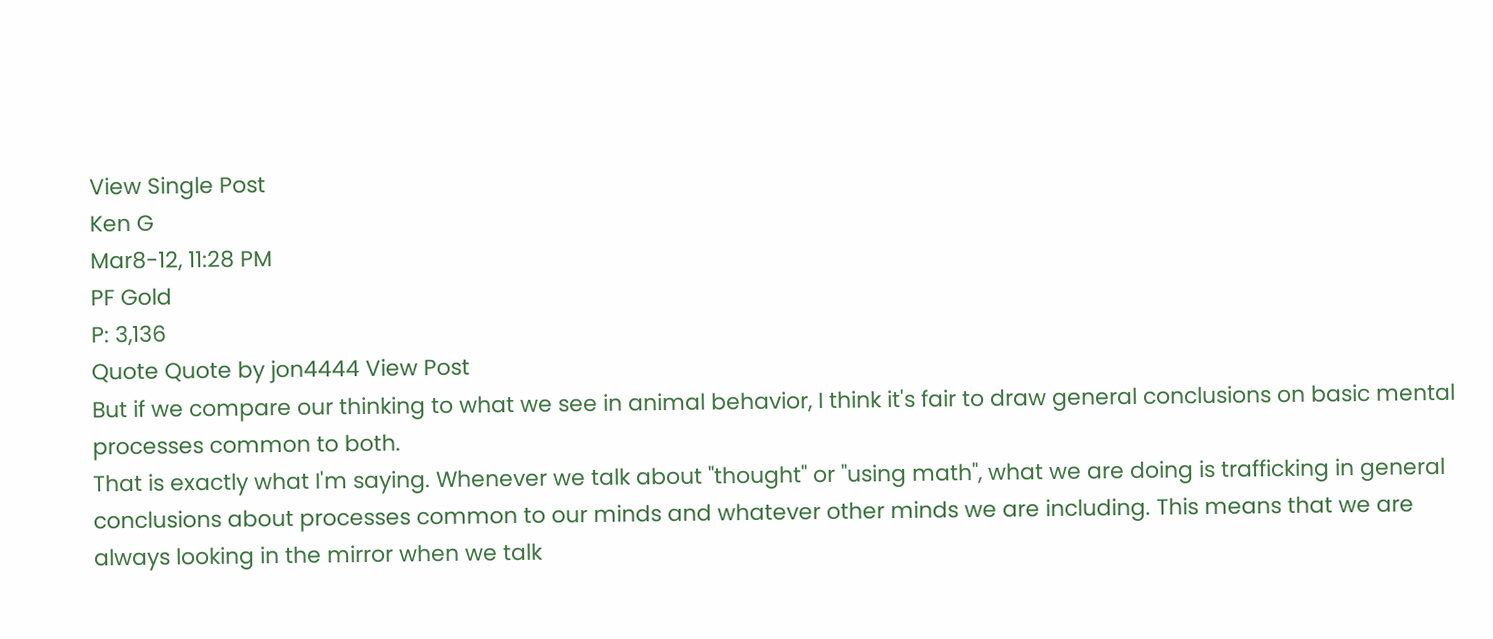View Single Post
Ken G
Mar8-12, 11:28 PM
PF Gold
P: 3,136
Quote Quote by jon4444 View Post
But if we compare our thinking to what we see in animal behavior, I think it's fair to draw general conclusions on basic mental processes common to both.
That is exactly what I'm saying. Whenever we talk about "thought" or "using math", what we are doing is trafficking in general conclusions about processes common to our minds and whatever other minds we are including. This means that we are always looking in the mirror when we talk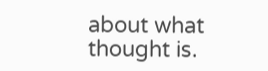about what thought is.